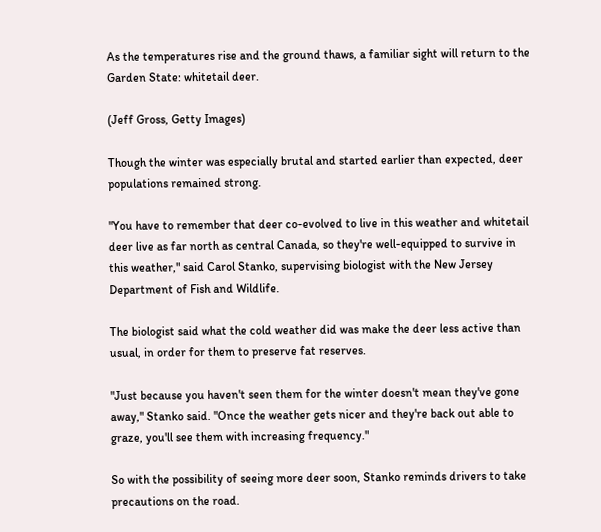As the temperatures rise and the ground thaws, a familiar sight will return to the Garden State: whitetail deer.

(Jeff Gross, Getty Images)

Though the winter was especially brutal and started earlier than expected, deer populations remained strong.

"You have to remember that deer co-evolved to live in this weather and whitetail deer live as far north as central Canada, so they're well-equipped to survive in this weather," said Carol Stanko, supervising biologist with the New Jersey Department of Fish and Wildlife.

The biologist said what the cold weather did was make the deer less active than usual, in order for them to preserve fat reserves.

"Just because you haven't seen them for the winter doesn't mean they've gone away," Stanko said. "Once the weather gets nicer and they're back out able to graze, you'll see them with increasing frequency."

So with the possibility of seeing more deer soon, Stanko reminds drivers to take precautions on the road.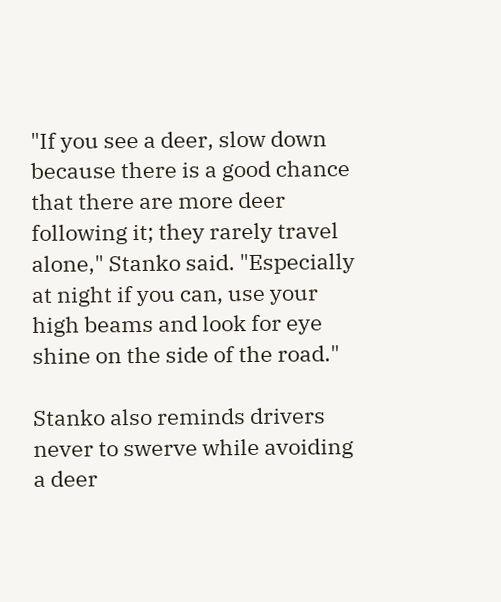"If you see a deer, slow down because there is a good chance that there are more deer following it; they rarely travel alone," Stanko said. "Especially at night if you can, use your high beams and look for eye shine on the side of the road."

Stanko also reminds drivers never to swerve while avoiding a deer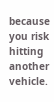because you risk hitting another vehicle.